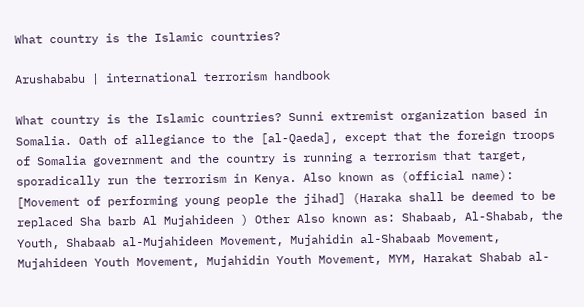What country is the Islamic countries?

Arushababu | international terrorism handbook

What country is the Islamic countries? Sunni extremist organization based in Somalia. Oath of allegiance to the [al-Qaeda], except that the foreign troops of Somalia government and the country is running a terrorism that target, sporadically run the terrorism in Kenya. Also known as (official name): [Movement of performing young people the jihad] (Haraka shall be deemed to be replaced Sha barb Al Mujahideen ) Other Also known as: Shabaab, Al-Shabab, the Youth, Shabaab al-Mujahideen Movement, Mujahidin al-Shabaab Movement, Mujahideen Youth Movement, Mujahidin Youth Movement, MYM, Harakat Shabab al-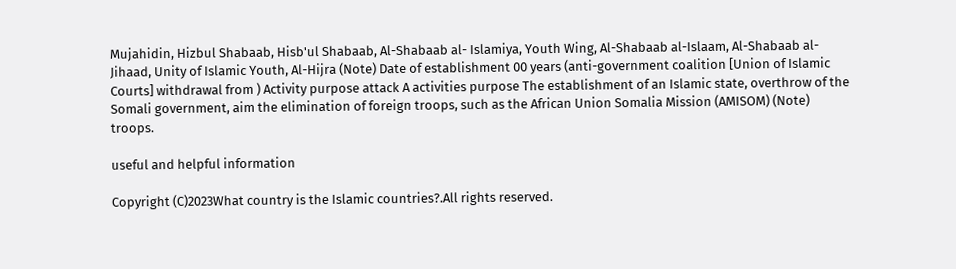Mujahidin, Hizbul Shabaab, Hisb'ul Shabaab, Al-Shabaab al- Islamiya, Youth Wing, Al-Shabaab al-Islaam, Al-Shabaab al-Jihaad, Unity of Islamic Youth, Al-Hijra (Note) Date of establishment 00 years (anti-government coalition [Union of Islamic Courts] withdrawal from ) Activity purpose attack A activities purpose The establishment of an Islamic state, overthrow of the Somali government, aim the elimination of foreign troops, such as the African Union Somalia Mission (AMISOM) (Note) troops.

useful and helpful information

Copyright (C)2023What country is the Islamic countries?.All rights reserved.